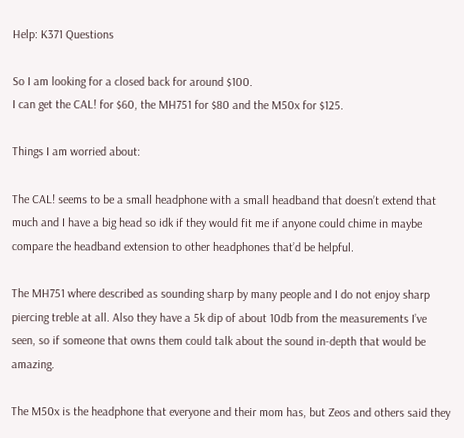Help: K371 Questions

So I am looking for a closed back for around $100.
I can get the CAL! for $60, the MH751 for $80 and the M50x for $125.

Things I am worried about:

The CAL! seems to be a small headphone with a small headband that doesn’t extend that much and I have a big head so idk if they would fit me if anyone could chime in maybe compare the headband extension to other headphones that’d be helpful.

The MH751 where described as sounding sharp by many people and I do not enjoy sharp piercing treble at all. Also they have a 5k dip of about 10db from the measurements I’ve seen, so if someone that owns them could talk about the sound in-depth that would be amazing.

The M50x is the headphone that everyone and their mom has, but Zeos and others said they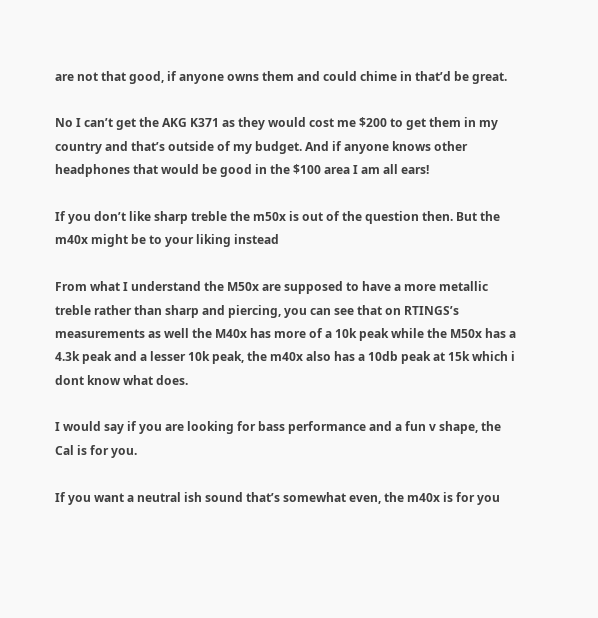are not that good, if anyone owns them and could chime in that’d be great.

No I can’t get the AKG K371 as they would cost me $200 to get them in my country and that’s outside of my budget. And if anyone knows other headphones that would be good in the $100 area I am all ears!

If you don’t like sharp treble the m50x is out of the question then. But the m40x might be to your liking instead

From what I understand the M50x are supposed to have a more metallic treble rather than sharp and piercing, you can see that on RTINGS’s measurements as well the M40x has more of a 10k peak while the M50x has a 4.3k peak and a lesser 10k peak, the m40x also has a 10db peak at 15k which i dont know what does.

I would say if you are looking for bass performance and a fun v shape, the Cal is for you.

If you want a neutral ish sound that’s somewhat even, the m40x is for you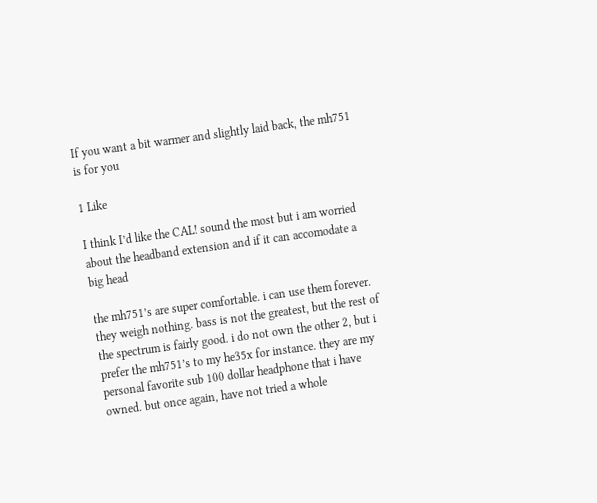If you want a bit warmer and slightly laid back, the mh751 is for you

1 Like

I think I’d like the CAL! sound the most but i am worried about the headband extension and if it can accomodate a big head

the mh751’s are super comfortable. i can use them forever. they weigh nothing. bass is not the greatest, but the rest of the spectrum is fairly good. i do not own the other 2, but i prefer the mh751’s to my he35x for instance. they are my personal favorite sub 100 dollar headphone that i have owned. but once again, have not tried a whole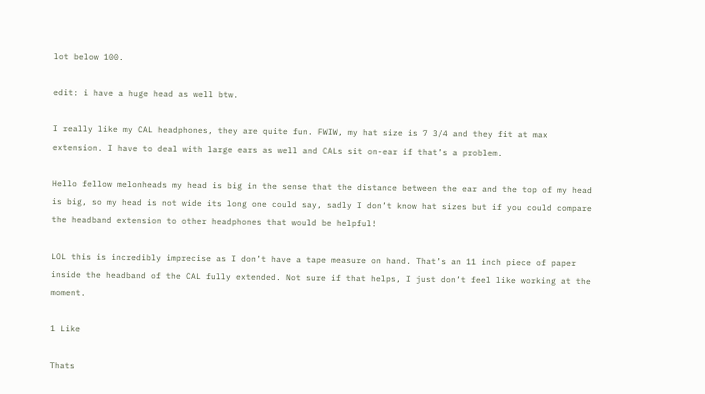lot below 100.

edit: i have a huge head as well btw.

I really like my CAL headphones, they are quite fun. FWIW, my hat size is 7 3/4 and they fit at max extension. I have to deal with large ears as well and CALs sit on-ear if that’s a problem.

Hello fellow melonheads my head is big in the sense that the distance between the ear and the top of my head is big, so my head is not wide its long one could say, sadly I don’t know hat sizes but if you could compare the headband extension to other headphones that would be helpful!

LOL this is incredibly imprecise as I don’t have a tape measure on hand. That’s an 11 inch piece of paper inside the headband of the CAL fully extended. Not sure if that helps, I just don’t feel like working at the moment.

1 Like

Thats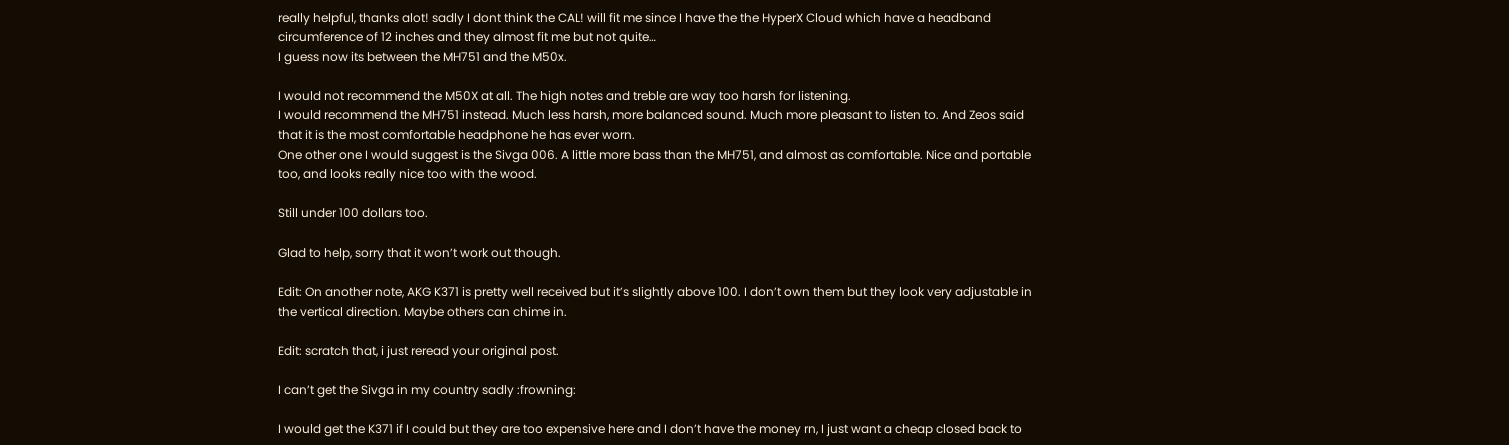really helpful, thanks alot! sadly I dont think the CAL! will fit me since I have the the HyperX Cloud which have a headband circumference of 12 inches and they almost fit me but not quite…
I guess now its between the MH751 and the M50x.

I would not recommend the M50X at all. The high notes and treble are way too harsh for listening.
I would recommend the MH751 instead. Much less harsh, more balanced sound. Much more pleasant to listen to. And Zeos said that it is the most comfortable headphone he has ever worn.
One other one I would suggest is the Sivga 006. A little more bass than the MH751, and almost as comfortable. Nice and portable too, and looks really nice too with the wood.

Still under 100 dollars too.

Glad to help, sorry that it won’t work out though.

Edit: On another note, AKG K371 is pretty well received but it’s slightly above 100. I don’t own them but they look very adjustable in the vertical direction. Maybe others can chime in.

Edit: scratch that, i just reread your original post.

I can’t get the Sivga in my country sadly :frowning:

I would get the K371 if I could but they are too expensive here and I don’t have the money rn, I just want a cheap closed back to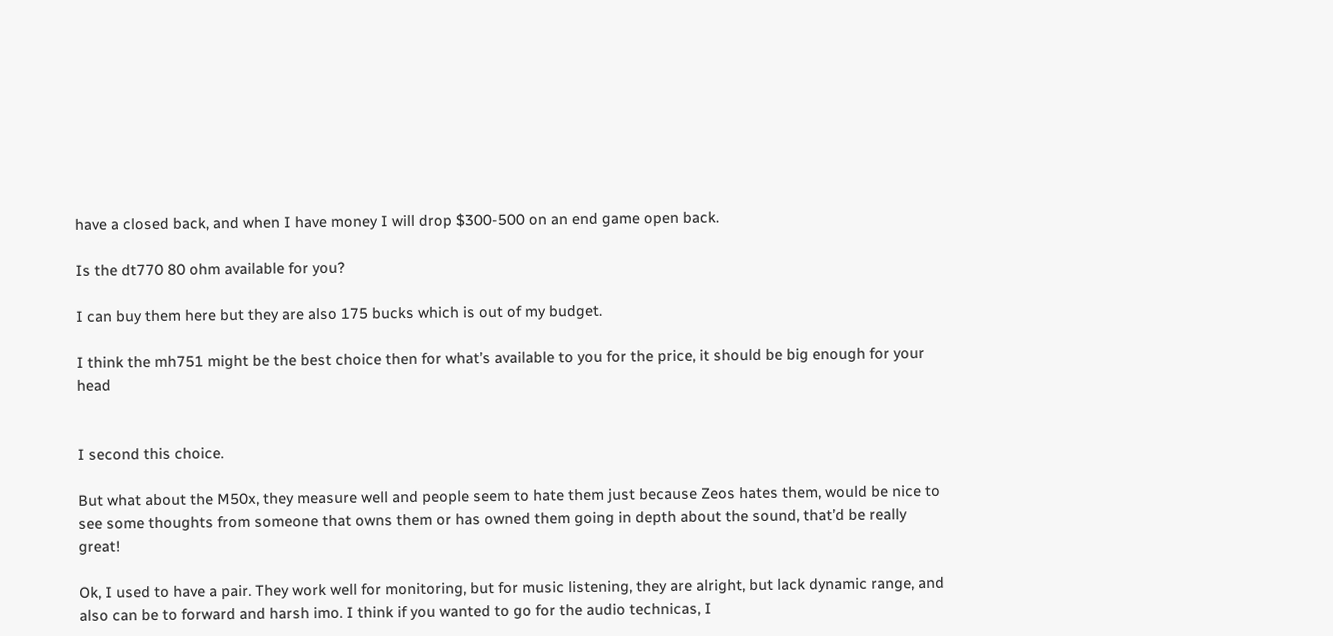have a closed back, and when I have money I will drop $300-500 on an end game open back.

Is the dt770 80 ohm available for you?

I can buy them here but they are also 175 bucks which is out of my budget.

I think the mh751 might be the best choice then for what’s available to you for the price, it should be big enough for your head


I second this choice.

But what about the M50x, they measure well and people seem to hate them just because Zeos hates them, would be nice to see some thoughts from someone that owns them or has owned them going in depth about the sound, that’d be really great!

Ok, I used to have a pair. They work well for monitoring, but for music listening, they are alright, but lack dynamic range, and also can be to forward and harsh imo. I think if you wanted to go for the audio technicas, I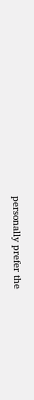personally prefer the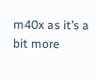m40x as it’s a bit more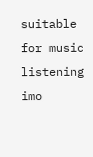suitable for music listening imo